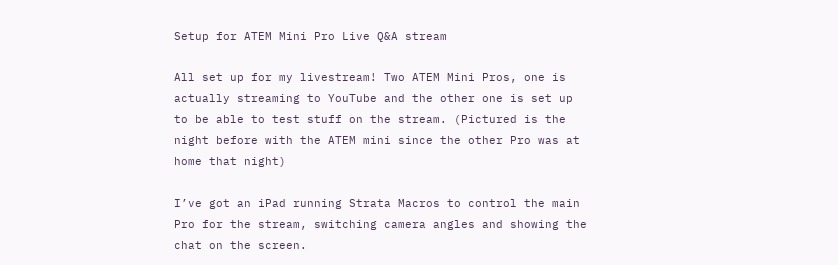Setup for ATEM Mini Pro Live Q&A stream

All set up for my livestream! Two ATEM Mini Pros, one is actually streaming to YouTube and the other one is set up to be able to test stuff on the stream. (Pictured is the night before with the ATEM mini since the other Pro was at home that night)

I’ve got an iPad running Strata Macros to control the main Pro for the stream, switching camera angles and showing the chat on the screen.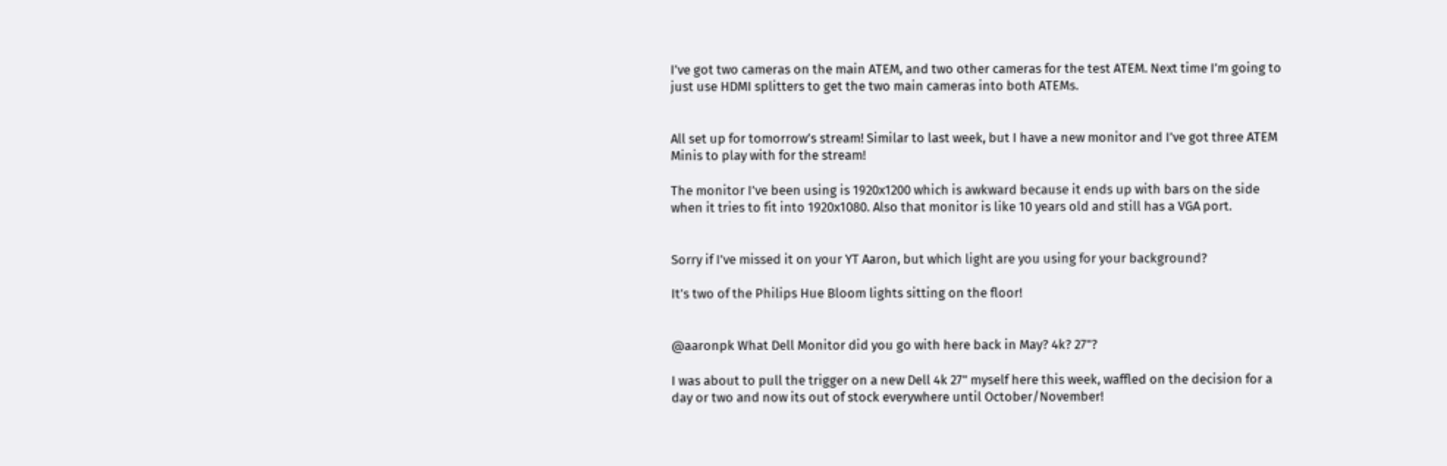I’ve got two cameras on the main ATEM, and two other cameras for the test ATEM. Next time I’m going to just use HDMI splitters to get the two main cameras into both ATEMs.


All set up for tomorrow’s stream! Similar to last week, but I have a new monitor and I’ve got three ATEM Minis to play with for the stream!

The monitor I’ve been using is 1920x1200 which is awkward because it ends up with bars on the side when it tries to fit into 1920x1080. Also that monitor is like 10 years old and still has a VGA port.


Sorry if I’ve missed it on your YT Aaron, but which light are you using for your background?

It’s two of the Philips Hue Bloom lights sitting on the floor!


@aaronpk What Dell Monitor did you go with here back in May? 4k? 27"?

I was about to pull the trigger on a new Dell 4k 27" myself here this week, waffled on the decision for a day or two and now its out of stock everywhere until October/November!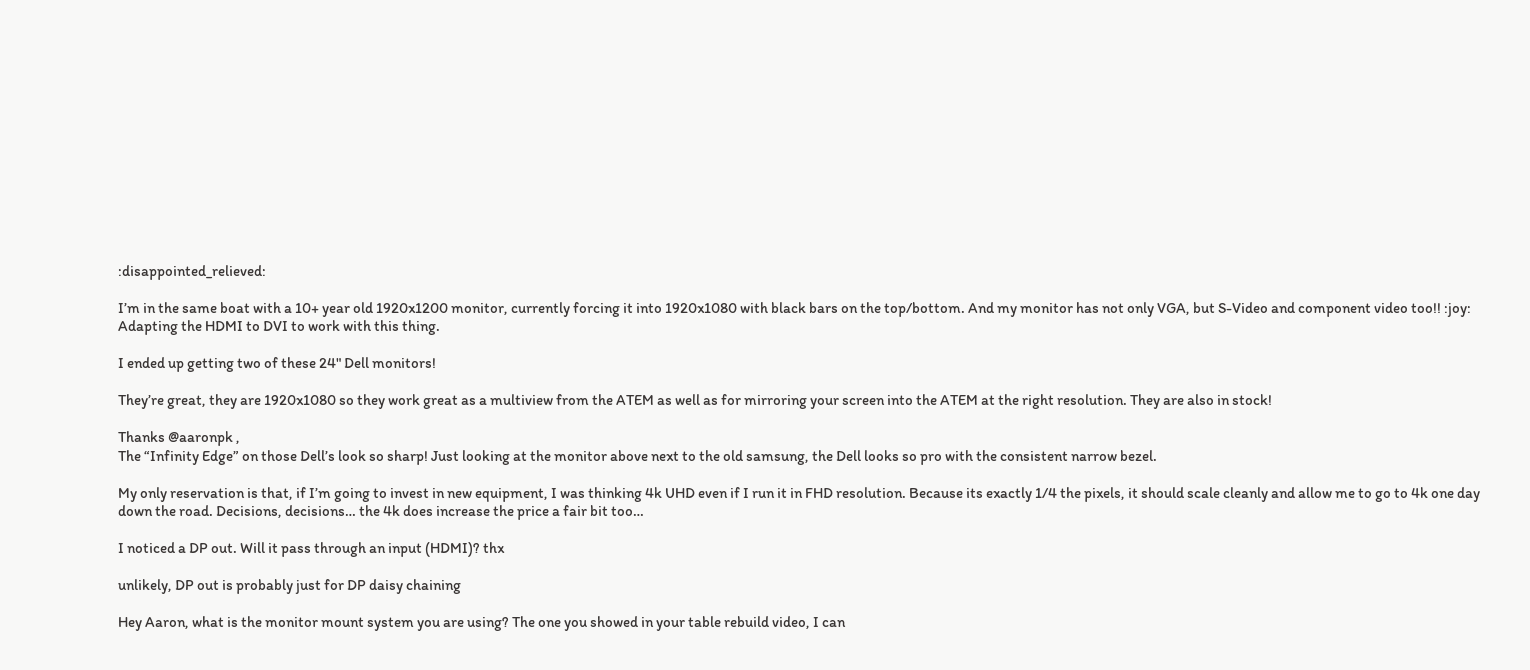:disappointed_relieved:

I’m in the same boat with a 10+ year old 1920x1200 monitor, currently forcing it into 1920x1080 with black bars on the top/bottom. And my monitor has not only VGA, but S-Video and component video too!! :joy: Adapting the HDMI to DVI to work with this thing.

I ended up getting two of these 24" Dell monitors!

They’re great, they are 1920x1080 so they work great as a multiview from the ATEM as well as for mirroring your screen into the ATEM at the right resolution. They are also in stock!

Thanks @aaronpk ,
The “Infinity Edge” on those Dell’s look so sharp! Just looking at the monitor above next to the old samsung, the Dell looks so pro with the consistent narrow bezel.

My only reservation is that, if I’m going to invest in new equipment, I was thinking 4k UHD even if I run it in FHD resolution. Because its exactly 1/4 the pixels, it should scale cleanly and allow me to go to 4k one day down the road. Decisions, decisions… the 4k does increase the price a fair bit too…

I noticed a DP out. Will it pass through an input (HDMI)? thx

unlikely, DP out is probably just for DP daisy chaining

Hey Aaron, what is the monitor mount system you are using? The one you showed in your table rebuild video, I can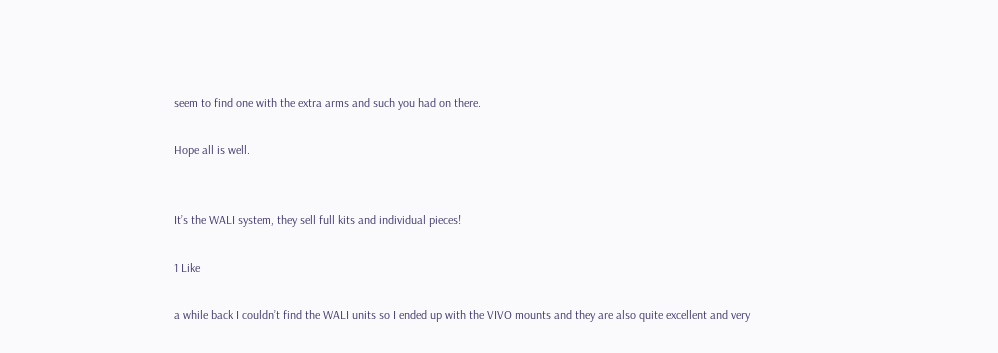seem to find one with the extra arms and such you had on there.

Hope all is well.


It’s the WALI system, they sell full kits and individual pieces!

1 Like

a while back I couldn’t find the WALI units so I ended up with the VIVO mounts and they are also quite excellent and very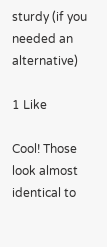sturdy (if you needed an alternative)

1 Like

Cool! Those look almost identical to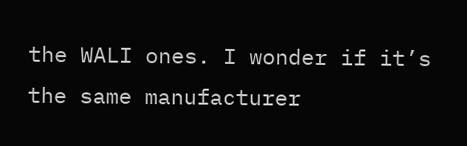the WALI ones. I wonder if it’s the same manufacturer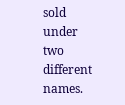sold under two different names.